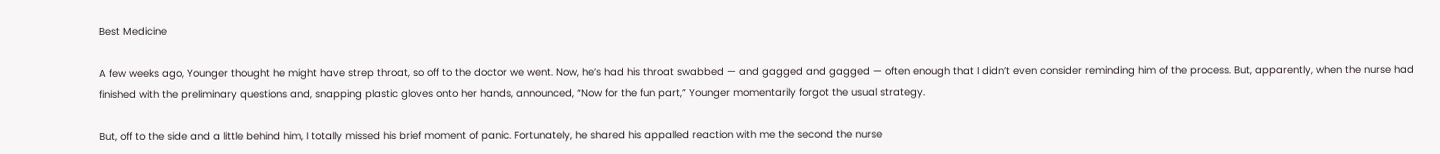Best Medicine

A few weeks ago, Younger thought he might have strep throat, so off to the doctor we went. Now, he’s had his throat swabbed — and gagged and gagged — often enough that I didn’t even consider reminding him of the process. But, apparently, when the nurse had finished with the preliminary questions and, snapping plastic gloves onto her hands, announced, “Now for the fun part,” Younger momentarily forgot the usual strategy.

But, off to the side and a little behind him, I totally missed his brief moment of panic. Fortunately, he shared his appalled reaction with me the second the nurse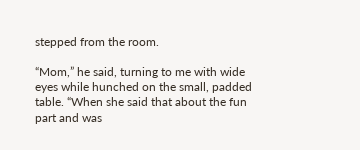stepped from the room.

“Mom,” he said, turning to me with wide eyes while hunched on the small, padded table. “When she said that about the fun part and was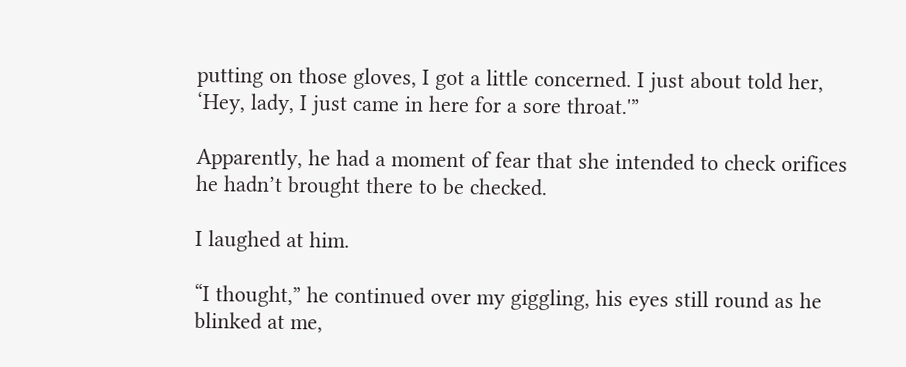putting on those gloves, I got a little concerned. I just about told her, ‘Hey, lady, I just came in here for a sore throat.'”

Apparently, he had a moment of fear that she intended to check orifices he hadn’t brought there to be checked.

I laughed at him.

“I thought,” he continued over my giggling, his eyes still round as he blinked at me,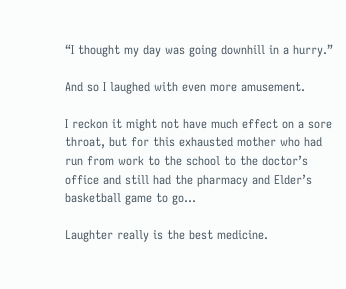“I thought my day was going downhill in a hurry.”

And so I laughed with even more amusement.

I reckon it might not have much effect on a sore throat, but for this exhausted mother who had run from work to the school to the doctor’s office and still had the pharmacy and Elder’s basketball game to go…

Laughter really is the best medicine.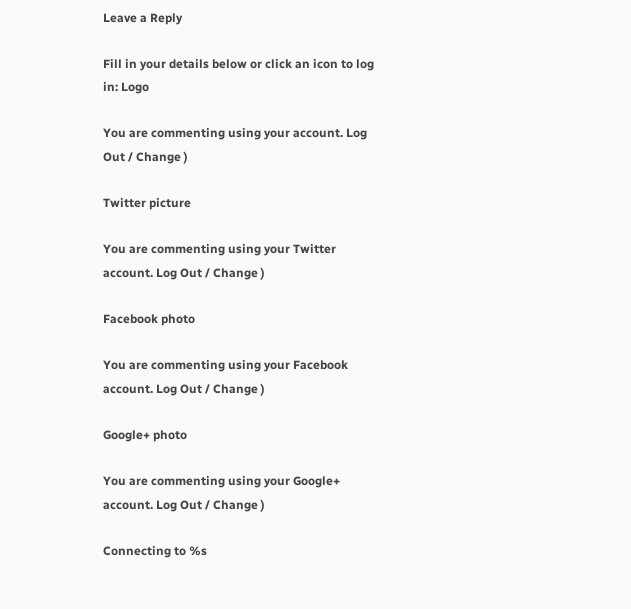Leave a Reply

Fill in your details below or click an icon to log in: Logo

You are commenting using your account. Log Out / Change )

Twitter picture

You are commenting using your Twitter account. Log Out / Change )

Facebook photo

You are commenting using your Facebook account. Log Out / Change )

Google+ photo

You are commenting using your Google+ account. Log Out / Change )

Connecting to %s